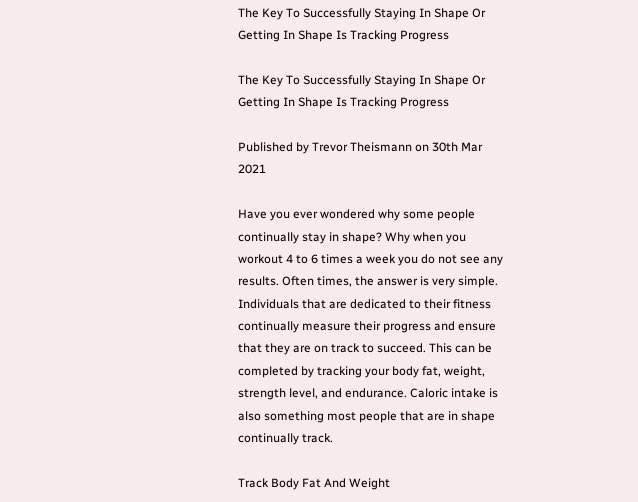The Key To Successfully Staying In Shape Or Getting In Shape Is Tracking Progress

The Key To Successfully Staying In Shape Or Getting In Shape Is Tracking Progress

Published by Trevor Theismann on 30th Mar 2021

Have you ever wondered why some people continually stay in shape? Why when you workout 4 to 6 times a week you do not see any results. Often times, the answer is very simple. Individuals that are dedicated to their fitness continually measure their progress and ensure that they are on track to succeed. This can be completed by tracking your body fat, weight, strength level, and endurance. Caloric intake is also something most people that are in shape continually track.

Track Body Fat And Weight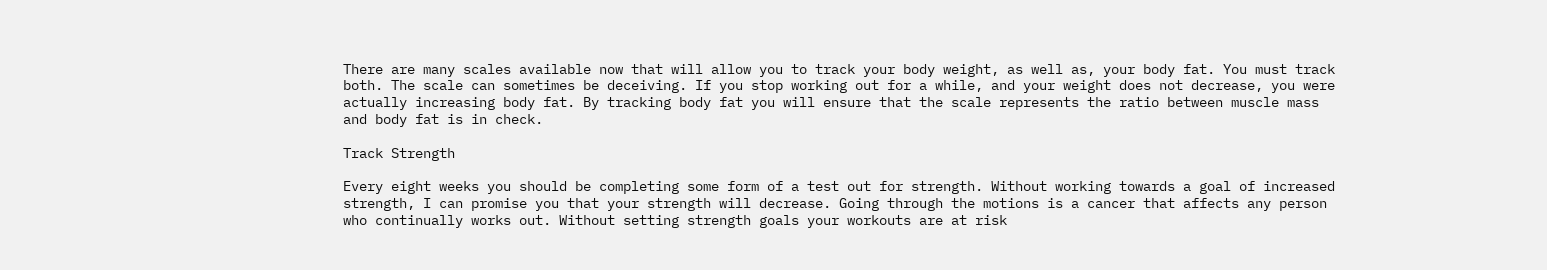There are many scales available now that will allow you to track your body weight, as well as, your body fat. You must track both. The scale can sometimes be deceiving. If you stop working out for a while, and your weight does not decrease, you were actually increasing body fat. By tracking body fat you will ensure that the scale represents the ratio between muscle mass and body fat is in check.

Track Strength

Every eight weeks you should be completing some form of a test out for strength. Without working towards a goal of increased strength, I can promise you that your strength will decrease. Going through the motions is a cancer that affects any person who continually works out. Without setting strength goals your workouts are at risk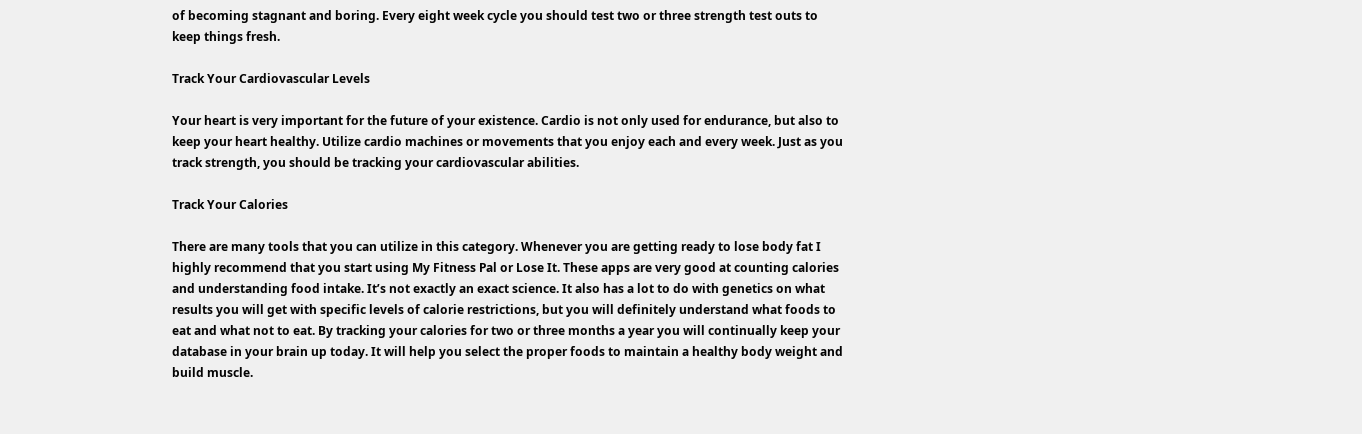of becoming stagnant and boring. Every eight week cycle you should test two or three strength test outs to keep things fresh.

Track Your Cardiovascular Levels

Your heart is very important for the future of your existence. Cardio is not only used for endurance, but also to keep your heart healthy. Utilize cardio machines or movements that you enjoy each and every week. Just as you track strength, you should be tracking your cardiovascular abilities.

Track Your Calories

There are many tools that you can utilize in this category. Whenever you are getting ready to lose body fat I highly recommend that you start using My Fitness Pal or Lose It. These apps are very good at counting calories and understanding food intake. It’s not exactly an exact science. It also has a lot to do with genetics on what results you will get with specific levels of calorie restrictions, but you will definitely understand what foods to eat and what not to eat. By tracking your calories for two or three months a year you will continually keep your database in your brain up today. It will help you select the proper foods to maintain a healthy body weight and build muscle.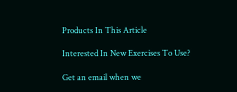Products In This Article

Interested In New Exercises To Use?

Get an email when we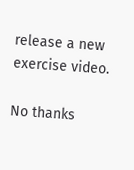release a new exercise video.

No thanks